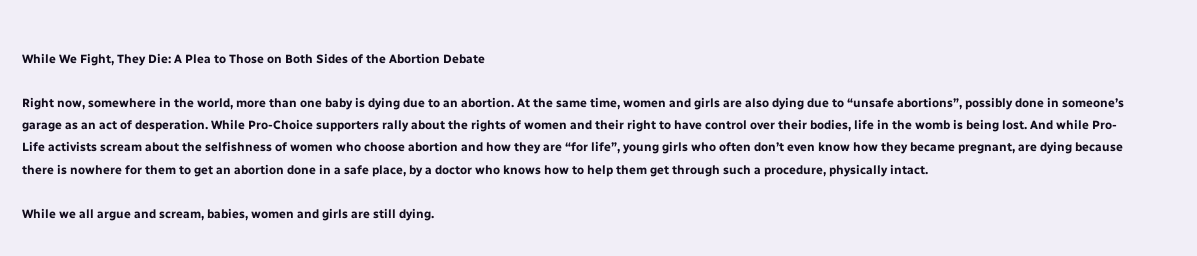While We Fight, They Die: A Plea to Those on Both Sides of the Abortion Debate

Right now, somewhere in the world, more than one baby is dying due to an abortion. At the same time, women and girls are also dying due to “unsafe abortions”, possibly done in someone’s garage as an act of desperation. While Pro-Choice supporters rally about the rights of women and their right to have control over their bodies, life in the womb is being lost. And while Pro-Life activists scream about the selfishness of women who choose abortion and how they are “for life”, young girls who often don’t even know how they became pregnant, are dying because there is nowhere for them to get an abortion done in a safe place, by a doctor who knows how to help them get through such a procedure, physically intact.

While we all argue and scream, babies, women and girls are still dying.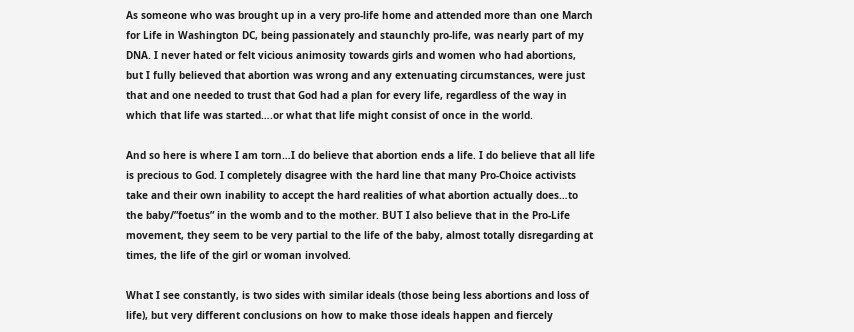As someone who was brought up in a very pro-life home and attended more than one March for Life in Washington DC, being passionately and staunchly pro-life, was nearly part of my DNA. I never hated or felt vicious animosity towards girls and women who had abortions, but I fully believed that abortion was wrong and any extenuating circumstances, were just that and one needed to trust that God had a plan for every life, regardless of the way in which that life was started….or what that life might consist of once in the world.

And so here is where I am torn…I do believe that abortion ends a life. I do believe that all life is precious to God. I completely disagree with the hard line that many Pro-Choice activists take and their own inability to accept the hard realities of what abortion actually does…to the baby/”foetus” in the womb and to the mother. BUT I also believe that in the Pro-Life movement, they seem to be very partial to the life of the baby, almost totally disregarding at times, the life of the girl or woman involved.

What I see constantly, is two sides with similar ideals (those being less abortions and loss of life), but very different conclusions on how to make those ideals happen and fiercely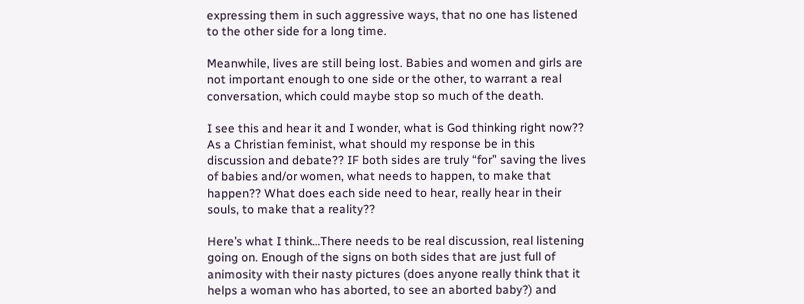expressing them in such aggressive ways, that no one has listened to the other side for a long time.

Meanwhile, lives are still being lost. Babies and women and girls are not important enough to one side or the other, to warrant a real conversation, which could maybe stop so much of the death.

I see this and hear it and I wonder, what is God thinking right now?? As a Christian feminist, what should my response be in this discussion and debate?? IF both sides are truly “for” saving the lives of babies and/or women, what needs to happen, to make that happen?? What does each side need to hear, really hear in their souls, to make that a reality??

Here’s what I think…There needs to be real discussion, real listening going on. Enough of the signs on both sides that are just full of animosity with their nasty pictures (does anyone really think that it helps a woman who has aborted, to see an aborted baby?) and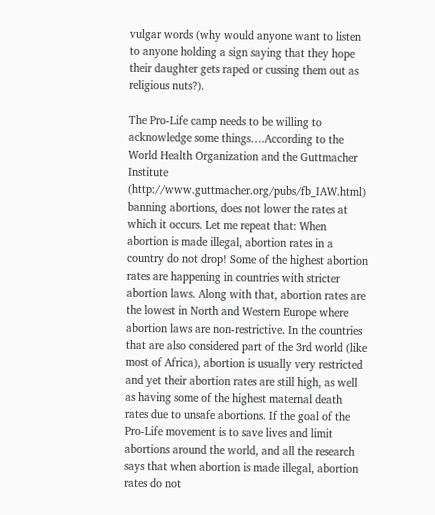vulgar words (why would anyone want to listen to anyone holding a sign saying that they hope their daughter gets raped or cussing them out as religious nuts?).

The Pro-Life camp needs to be willing to acknowledge some things….According to the World Health Organization and the Guttmacher Institute (http://www.guttmacher.org/pubs/fb_IAW.html) banning abortions, does not lower the rates at which it occurs. Let me repeat that: When abortion is made illegal, abortion rates in a country do not drop! Some of the highest abortion rates are happening in countries with stricter abortion laws. Along with that, abortion rates are the lowest in North and Western Europe where abortion laws are non-restrictive. In the countries that are also considered part of the 3rd world (like most of Africa), abortion is usually very restricted and yet their abortion rates are still high, as well as having some of the highest maternal death rates due to unsafe abortions. If the goal of the Pro-Life movement is to save lives and limit abortions around the world, and all the research says that when abortion is made illegal, abortion rates do not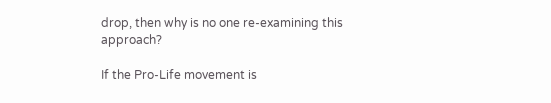drop, then why is no one re-examining this approach?

If the Pro-Life movement is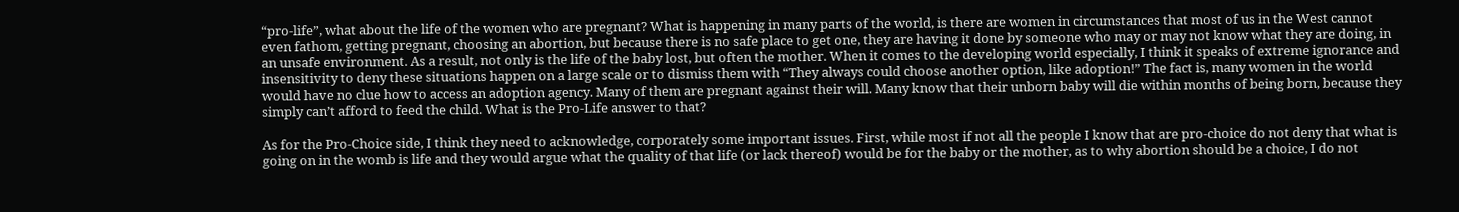“pro-life”, what about the life of the women who are pregnant? What is happening in many parts of the world, is there are women in circumstances that most of us in the West cannot even fathom, getting pregnant, choosing an abortion, but because there is no safe place to get one, they are having it done by someone who may or may not know what they are doing, in an unsafe environment. As a result, not only is the life of the baby lost, but often the mother. When it comes to the developing world especially, I think it speaks of extreme ignorance and insensitivity to deny these situations happen on a large scale or to dismiss them with “They always could choose another option, like adoption!” The fact is, many women in the world would have no clue how to access an adoption agency. Many of them are pregnant against their will. Many know that their unborn baby will die within months of being born, because they simply can’t afford to feed the child. What is the Pro-Life answer to that?

As for the Pro-Choice side, I think they need to acknowledge, corporately some important issues. First, while most if not all the people I know that are pro-choice do not deny that what is going on in the womb is life and they would argue what the quality of that life (or lack thereof) would be for the baby or the mother, as to why abortion should be a choice, I do not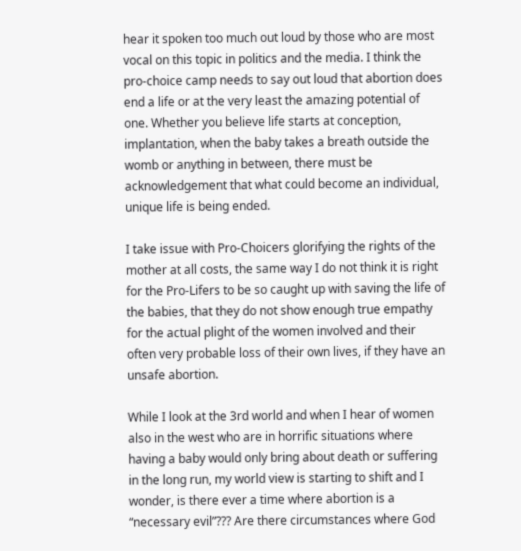hear it spoken too much out loud by those who are most vocal on this topic in politics and the media. I think the pro-choice camp needs to say out loud that abortion does end a life or at the very least the amazing potential of one. Whether you believe life starts at conception, implantation, when the baby takes a breath outside the womb or anything in between, there must be acknowledgement that what could become an individual, unique life is being ended.

I take issue with Pro-Choicers glorifying the rights of the mother at all costs, the same way I do not think it is right for the Pro-Lifers to be so caught up with saving the life of the babies, that they do not show enough true empathy for the actual plight of the women involved and their often very probable loss of their own lives, if they have an unsafe abortion.

While I look at the 3rd world and when I hear of women also in the west who are in horrific situations where having a baby would only bring about death or suffering in the long run, my world view is starting to shift and I wonder, is there ever a time where abortion is a “necessary evil”??? Are there circumstances where God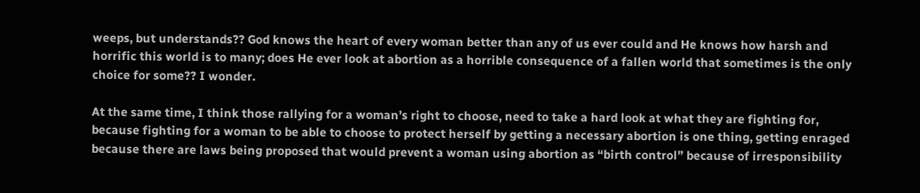weeps, but understands?? God knows the heart of every woman better than any of us ever could and He knows how harsh and horrific this world is to many; does He ever look at abortion as a horrible consequence of a fallen world that sometimes is the only choice for some?? I wonder.

At the same time, I think those rallying for a woman’s right to choose, need to take a hard look at what they are fighting for, because fighting for a woman to be able to choose to protect herself by getting a necessary abortion is one thing, getting enraged because there are laws being proposed that would prevent a woman using abortion as “birth control” because of irresponsibility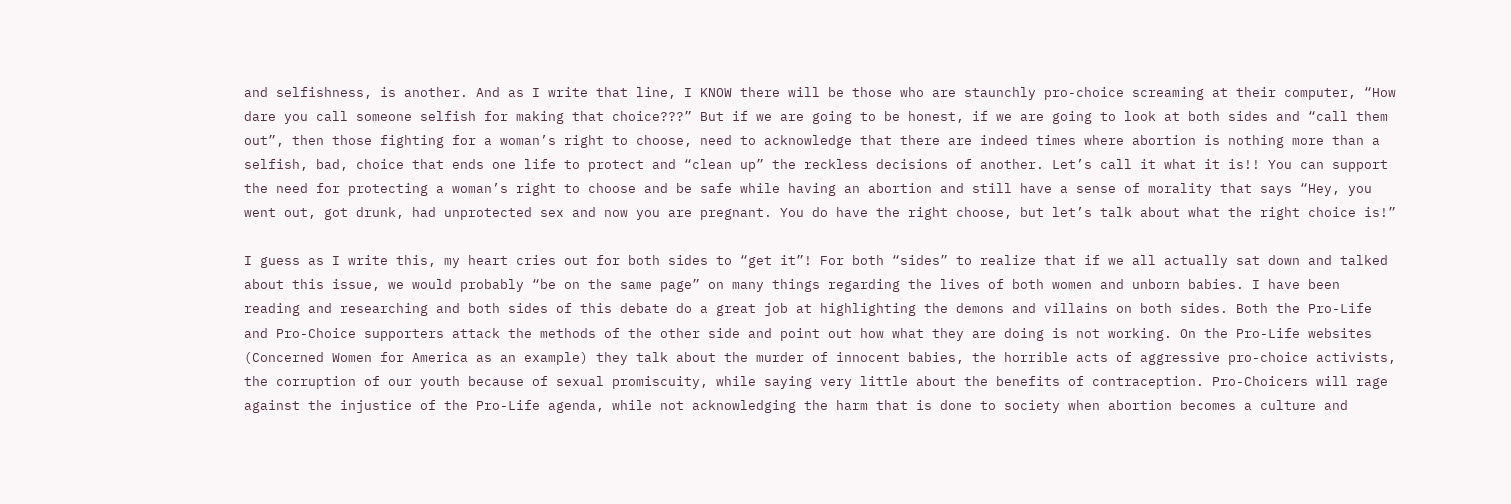and selfishness, is another. And as I write that line, I KNOW there will be those who are staunchly pro-choice screaming at their computer, “How dare you call someone selfish for making that choice???” But if we are going to be honest, if we are going to look at both sides and “call them out”, then those fighting for a woman’s right to choose, need to acknowledge that there are indeed times where abortion is nothing more than a selfish, bad, choice that ends one life to protect and “clean up” the reckless decisions of another. Let’s call it what it is!! You can support the need for protecting a woman’s right to choose and be safe while having an abortion and still have a sense of morality that says “Hey, you went out, got drunk, had unprotected sex and now you are pregnant. You do have the right choose, but let’s talk about what the right choice is!”

I guess as I write this, my heart cries out for both sides to “get it”! For both “sides” to realize that if we all actually sat down and talked about this issue, we would probably “be on the same page” on many things regarding the lives of both women and unborn babies. I have been reading and researching and both sides of this debate do a great job at highlighting the demons and villains on both sides. Both the Pro-Life and Pro-Choice supporters attack the methods of the other side and point out how what they are doing is not working. On the Pro-Life websites (Concerned Women for America as an example) they talk about the murder of innocent babies, the horrible acts of aggressive pro-choice activists, the corruption of our youth because of sexual promiscuity, while saying very little about the benefits of contraception. Pro-Choicers will rage against the injustice of the Pro-Life agenda, while not acknowledging the harm that is done to society when abortion becomes a culture and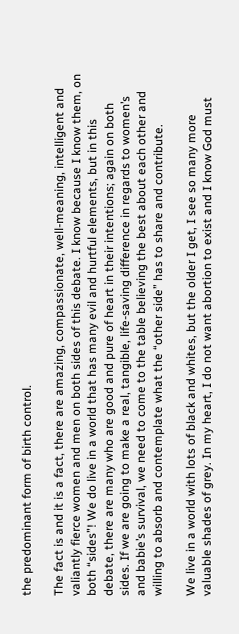the predominant form of birth control.

The fact is and it is a fact, there are amazing, compassionate, well-meaning, intelligent and valiantly fierce women and men on both sides of this debate. I know because I know them, on both “sides”! We do live in a world that has many evil and hurtful elements, but in this debate, there are many who are good and pure of heart in their intentions; again on both sides. If we are going to make a real, tangible, life-saving difference in regards to women’s and babie’s survival, we need to come to the table believing the best about each other and willing to absorb and contemplate what the “other side” has to share and contribute.

We live in a world with lots of black and whites, but the older I get, I see so many more valuable shades of grey. In my heart, I do not want abortion to exist and I know God must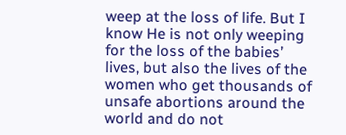weep at the loss of life. But I know He is not only weeping for the loss of the babies’ lives, but also the lives of the women who get thousands of unsafe abortions around the world and do not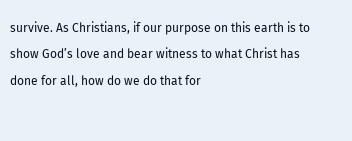survive. As Christians, if our purpose on this earth is to show God’s love and bear witness to what Christ has done for all, how do we do that for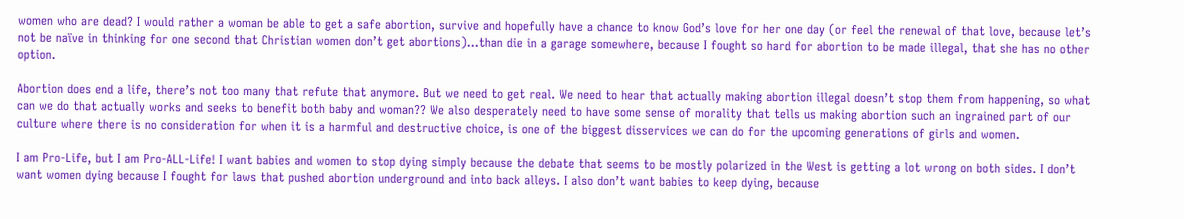women who are dead? I would rather a woman be able to get a safe abortion, survive and hopefully have a chance to know God’s love for her one day (or feel the renewal of that love, because let’s not be naïve in thinking for one second that Christian women don’t get abortions)…than die in a garage somewhere, because I fought so hard for abortion to be made illegal, that she has no other option.

Abortion does end a life, there’s not too many that refute that anymore. But we need to get real. We need to hear that actually making abortion illegal doesn’t stop them from happening, so what can we do that actually works and seeks to benefit both baby and woman?? We also desperately need to have some sense of morality that tells us making abortion such an ingrained part of our culture where there is no consideration for when it is a harmful and destructive choice, is one of the biggest disservices we can do for the upcoming generations of girls and women.

I am Pro-Life, but I am Pro-ALL-Life! I want babies and women to stop dying simply because the debate that seems to be mostly polarized in the West is getting a lot wrong on both sides. I don’t want women dying because I fought for laws that pushed abortion underground and into back alleys. I also don’t want babies to keep dying, because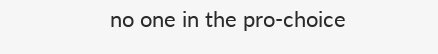no one in the pro-choice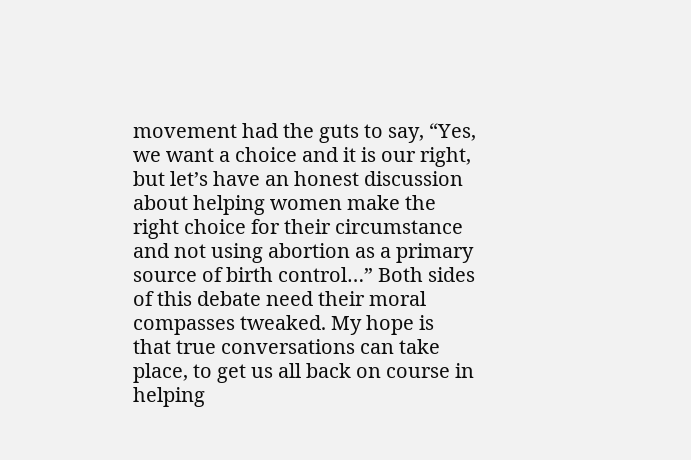movement had the guts to say, “Yes, we want a choice and it is our right, but let’s have an honest discussion about helping women make the right choice for their circumstance and not using abortion as a primary source of birth control…” Both sides of this debate need their moral compasses tweaked. My hope is that true conversations can take place, to get us all back on course in helping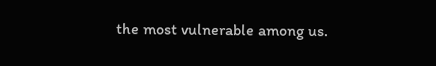the most vulnerable among us.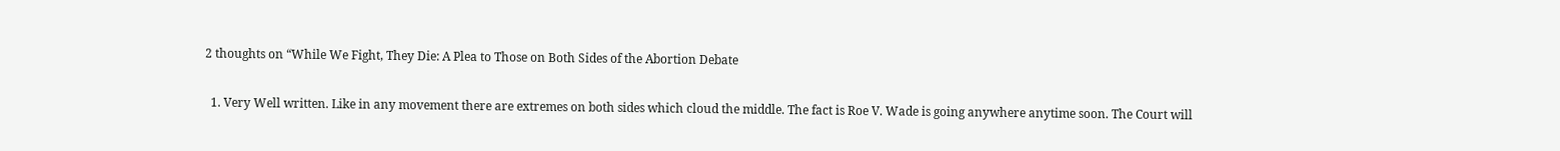2 thoughts on “While We Fight, They Die: A Plea to Those on Both Sides of the Abortion Debate

  1. Very Well written. Like in any movement there are extremes on both sides which cloud the middle. The fact is Roe V. Wade is going anywhere anytime soon. The Court will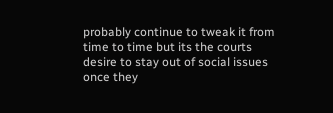probably continue to tweak it from time to time but its the courts desire to stay out of social issues once they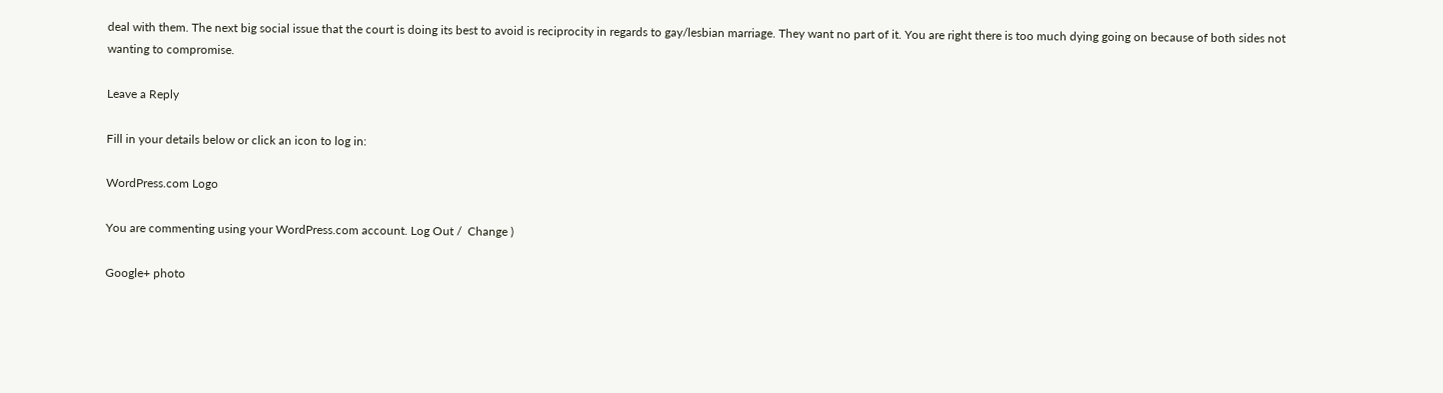deal with them. The next big social issue that the court is doing its best to avoid is reciprocity in regards to gay/lesbian marriage. They want no part of it. You are right there is too much dying going on because of both sides not wanting to compromise.

Leave a Reply

Fill in your details below or click an icon to log in:

WordPress.com Logo

You are commenting using your WordPress.com account. Log Out /  Change )

Google+ photo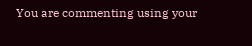You are commenting using your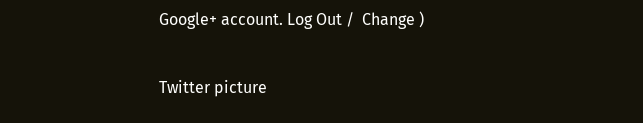Google+ account. Log Out /  Change )

Twitter picture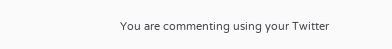You are commenting using your Twitter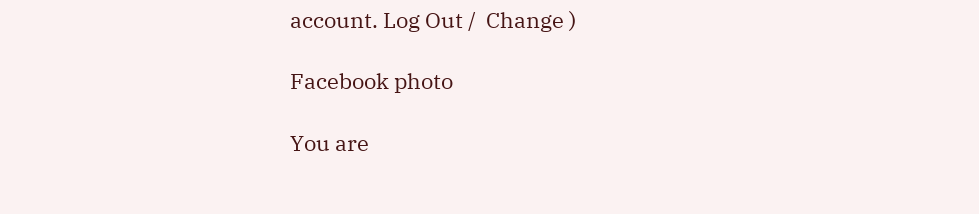account. Log Out /  Change )

Facebook photo

You are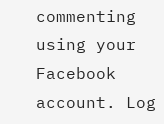commenting using your Facebook account. Log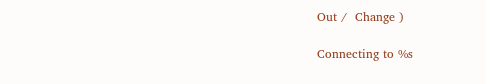Out /  Change )

Connecting to %s